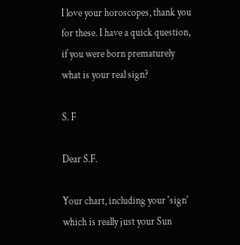I love your horoscopes, thank you for these. I have a quick question, if you were born prematurely what is your real sign?

S. F

Dear S.F.

Your chart, including your 'sign' which is really just your Sun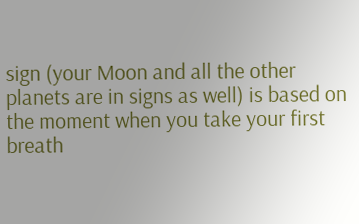sign (your Moon and all the other planets are in signs as well) is based on the moment when you take your first breath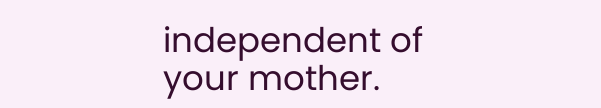independent of your mother.